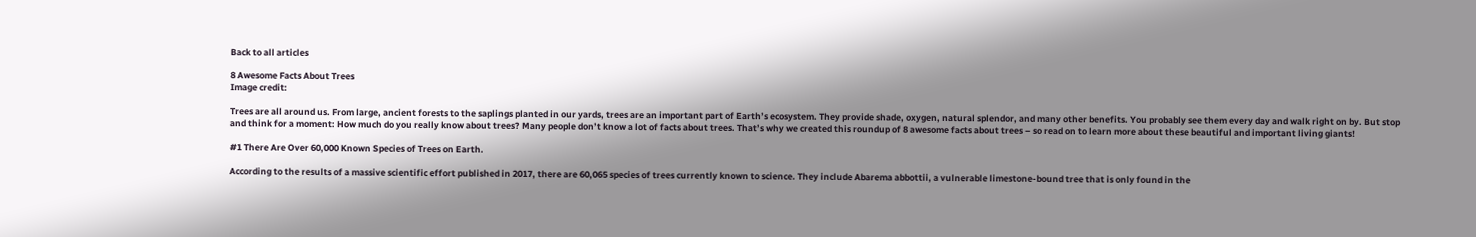Back to all articles

8 Awesome Facts About Trees
Image credit:

Trees are all around us. From large, ancient forests to the saplings planted in our yards, trees are an important part of Earth’s ecosystem. They provide shade, oxygen, natural splendor, and many other benefits. You probably see them every day and walk right on by. But stop and think for a moment: How much do you really know about trees? Many people don’t know a lot of facts about trees. That’s why we created this roundup of 8 awesome facts about trees – so read on to learn more about these beautiful and important living giants!

#1 There Are Over 60,000 Known Species of Trees on Earth.

According to the results of a massive scientific effort published in 2017, there are 60,065 species of trees currently known to science. They include Abarema abbottii, a vulnerable limestone-bound tree that is only found in the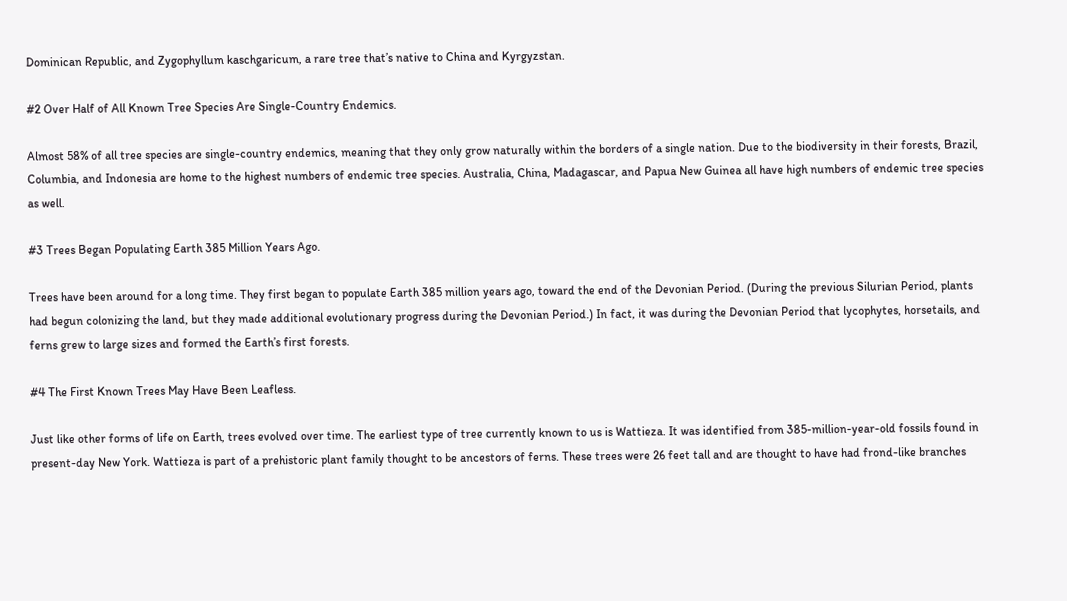Dominican Republic, and Zygophyllum kaschgaricum, a rare tree that’s native to China and Kyrgyzstan.

#2 Over Half of All Known Tree Species Are Single-Country Endemics.

Almost 58% of all tree species are single-country endemics, meaning that they only grow naturally within the borders of a single nation. Due to the biodiversity in their forests, Brazil, Columbia, and Indonesia are home to the highest numbers of endemic tree species. Australia, China, Madagascar, and Papua New Guinea all have high numbers of endemic tree species as well.

#3 Trees Began Populating Earth 385 Million Years Ago.

Trees have been around for a long time. They first began to populate Earth 385 million years ago, toward the end of the Devonian Period. (During the previous Silurian Period, plants had begun colonizing the land, but they made additional evolutionary progress during the Devonian Period.) In fact, it was during the Devonian Period that lycophytes, horsetails, and ferns grew to large sizes and formed the Earth’s first forests.

#4 The First Known Trees May Have Been Leafless.

Just like other forms of life on Earth, trees evolved over time. The earliest type of tree currently known to us is Wattieza. It was identified from 385-million-year-old fossils found in present-day New York. Wattieza is part of a prehistoric plant family thought to be ancestors of ferns. These trees were 26 feet tall and are thought to have had frond-like branches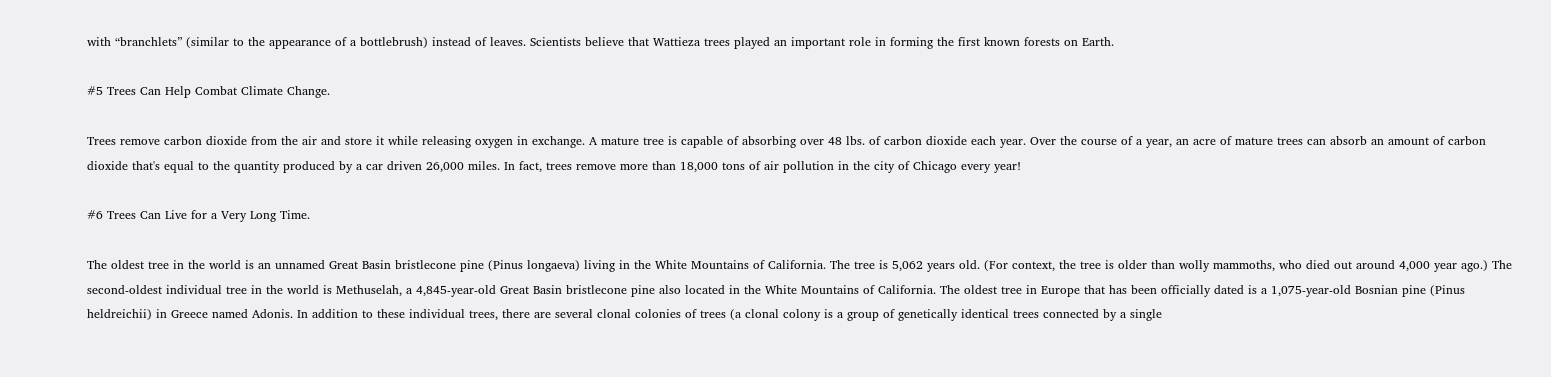with “branchlets” (similar to the appearance of a bottlebrush) instead of leaves. Scientists believe that Wattieza trees played an important role in forming the first known forests on Earth.

#5 Trees Can Help Combat Climate Change.

Trees remove carbon dioxide from the air and store it while releasing oxygen in exchange. A mature tree is capable of absorbing over 48 lbs. of carbon dioxide each year. Over the course of a year, an acre of mature trees can absorb an amount of carbon dioxide that's equal to the quantity produced by a car driven 26,000 miles. In fact, trees remove more than 18,000 tons of air pollution in the city of Chicago every year!

#6 Trees Can Live for a Very Long Time.

The oldest tree in the world is an unnamed Great Basin bristlecone pine (Pinus longaeva) living in the White Mountains of California. The tree is 5,062 years old. (For context, the tree is older than wolly mammoths, who died out around 4,000 year ago.) The second-oldest individual tree in the world is Methuselah, a 4,845-year-old Great Basin bristlecone pine also located in the White Mountains of California. The oldest tree in Europe that has been officially dated is a 1,075-year-old Bosnian pine (Pinus heldreichii) in Greece named Adonis. In addition to these individual trees, there are several clonal colonies of trees (a clonal colony is a group of genetically identical trees connected by a single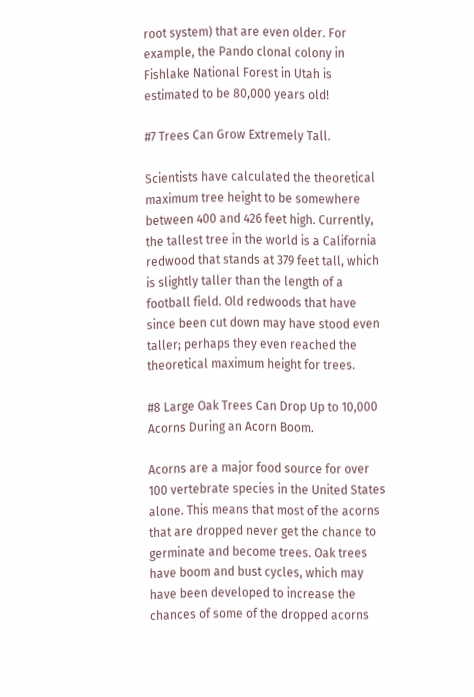root system) that are even older. For example, the Pando clonal colony in Fishlake National Forest in Utah is estimated to be 80,000 years old!

#7 Trees Can Grow Extremely Tall.

Scientists have calculated the theoretical maximum tree height to be somewhere between 400 and 426 feet high. Currently, the tallest tree in the world is a California redwood that stands at 379 feet tall, which is slightly taller than the length of a football field. Old redwoods that have since been cut down may have stood even taller; perhaps they even reached the theoretical maximum height for trees.

#8 Large Oak Trees Can Drop Up to 10,000 Acorns During an Acorn Boom.

Acorns are a major food source for over 100 vertebrate species in the United States alone. This means that most of the acorns that are dropped never get the chance to germinate and become trees. Oak trees have boom and bust cycles, which may have been developed to increase the chances of some of the dropped acorns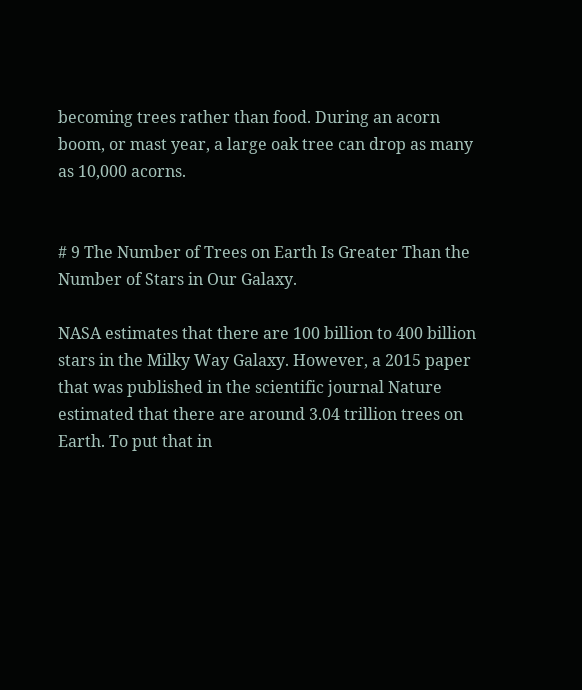becoming trees rather than food. During an acorn boom, or mast year, a large oak tree can drop as many as 10,000 acorns.


# 9 The Number of Trees on Earth Is Greater Than the Number of Stars in Our Galaxy.

NASA estimates that there are 100 billion to 400 billion stars in the Milky Way Galaxy. However, a 2015 paper that was published in the scientific journal Nature estimated that there are around 3.04 trillion trees on Earth. To put that in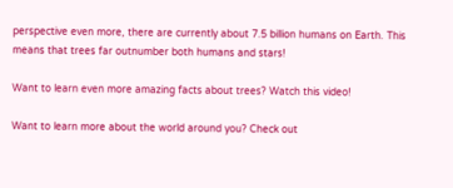perspective even more, there are currently about 7.5 billion humans on Earth. This means that trees far outnumber both humans and stars!

Want to learn even more amazing facts about trees? Watch this video!

Want to learn more about the world around you? Check out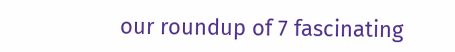our roundup of 7 fascinating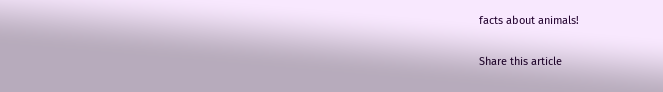facts about animals!

Share this article